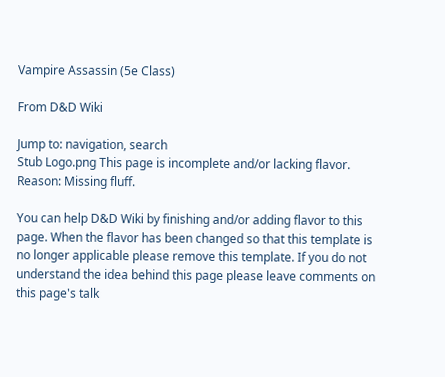Vampire Assassin (5e Class)

From D&D Wiki

Jump to: navigation, search
Stub Logo.png This page is incomplete and/or lacking flavor. Reason: Missing fluff.

You can help D&D Wiki by finishing and/or adding flavor to this page. When the flavor has been changed so that this template is no longer applicable please remove this template. If you do not understand the idea behind this page please leave comments on this page's talk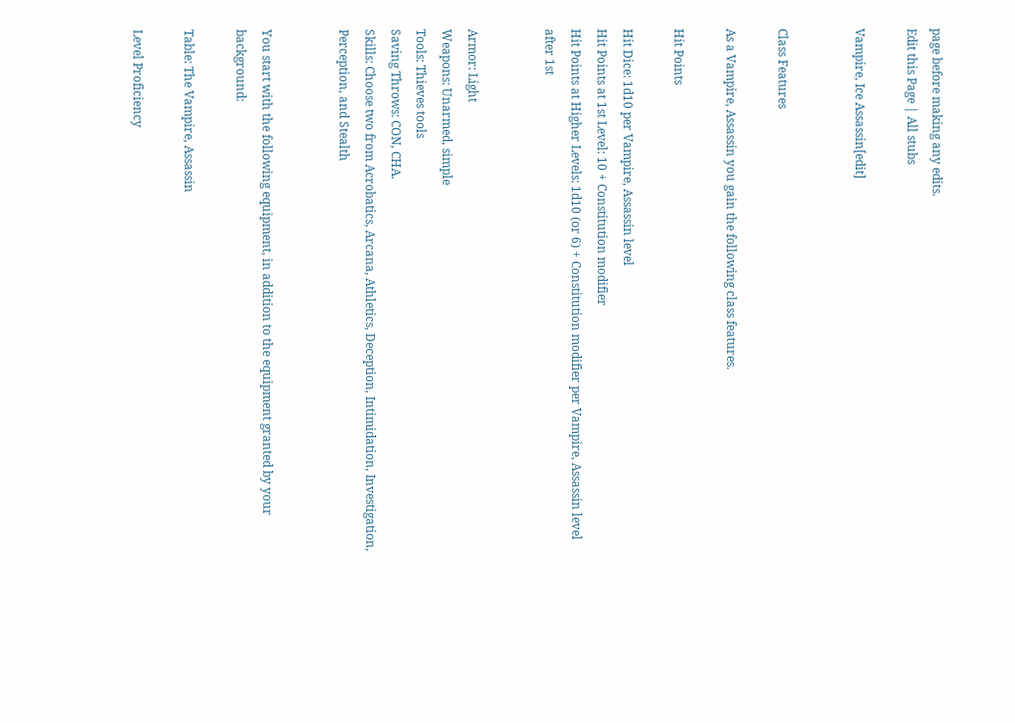page before making any edits.
Edit this Page | All stubs

Vampire, Ice Assassin[edit]


Class Features

As a Vampire, Assassin you gain the following class features.

Hit Points

Hit Dice: 1d10 per Vampire, Assassin level
Hit Points at 1st Level: 10 + Constitution modifier
Hit Points at Higher Levels: 1d10 (or 6) + Constitution modifier per Vampire, Assassin level after 1st


Armor: Light
Weapons: Unarmed, simple
Tools: Thieves tools
Saving Throws: CON, CHA.
Skills: Choose two from Acrobatics, Arcana, Athletics, Deception, Intimidation, Investigation, Perception, and Stealth


You start with the following equipment, in addition to the equipment granted by your background:

Table: The Vampire, Assassin

Level Proficiency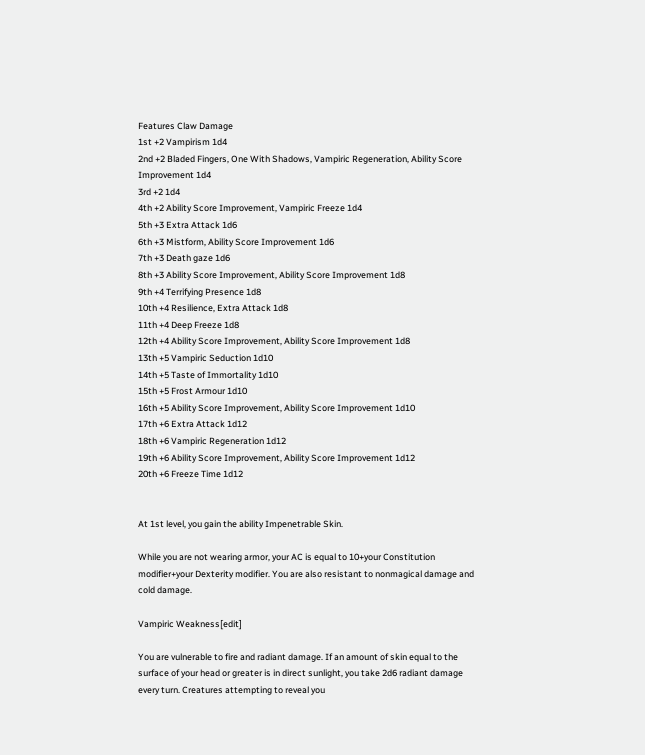Features Claw Damage
1st +2 Vampirism 1d4
2nd +2 Bladed Fingers, One With Shadows, Vampiric Regeneration, Ability Score Improvement 1d4
3rd +2 1d4
4th +2 Ability Score Improvement, Vampiric Freeze 1d4
5th +3 Extra Attack 1d6
6th +3 Mistform, Ability Score Improvement 1d6
7th +3 Death gaze 1d6
8th +3 Ability Score Improvement, Ability Score Improvement 1d8
9th +4 Terrifying Presence 1d8
10th +4 Resilience, Extra Attack 1d8
11th +4 Deep Freeze 1d8
12th +4 Ability Score Improvement, Ability Score Improvement 1d8
13th +5 Vampiric Seduction 1d10
14th +5 Taste of Immortality 1d10
15th +5 Frost Armour 1d10
16th +5 Ability Score Improvement, Ability Score Improvement 1d10
17th +6 Extra Attack 1d12
18th +6 Vampiric Regeneration 1d12
19th +6 Ability Score Improvement, Ability Score Improvement 1d12
20th +6 Freeze Time 1d12


At 1st level, you gain the ability Impenetrable Skin.

While you are not wearing armor, your AC is equal to 10+your Constitution modifier+your Dexterity modifier. You are also resistant to nonmagical damage and cold damage.

Vampiric Weakness[edit]

You are vulnerable to fire and radiant damage. If an amount of skin equal to the surface of your head or greater is in direct sunlight, you take 2d6 radiant damage every turn. Creatures attempting to reveal you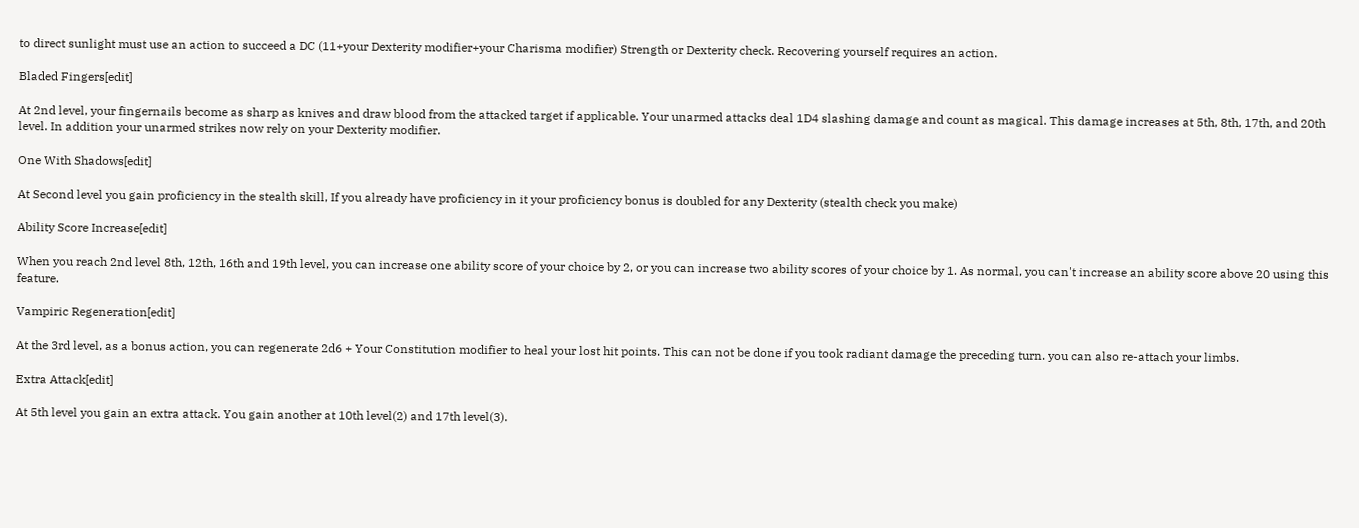to direct sunlight must use an action to succeed a DC (11+your Dexterity modifier+your Charisma modifier) Strength or Dexterity check. Recovering yourself requires an action.

Bladed Fingers[edit]

At 2nd level, your fingernails become as sharp as knives and draw blood from the attacked target if applicable. Your unarmed attacks deal 1D4 slashing damage and count as magical. This damage increases at 5th, 8th, 17th, and 20th level. In addition your unarmed strikes now rely on your Dexterity modifier.

One With Shadows[edit]

At Second level you gain proficiency in the stealth skill, If you already have proficiency in it your proficiency bonus is doubled for any Dexterity (stealth check you make)

Ability Score Increase[edit]

When you reach 2nd level 8th, 12th, 16th and 19th level, you can increase one ability score of your choice by 2, or you can increase two ability scores of your choice by 1. As normal, you can't increase an ability score above 20 using this feature.

Vampiric Regeneration[edit]

At the 3rd level, as a bonus action, you can regenerate 2d6 + Your Constitution modifier to heal your lost hit points. This can not be done if you took radiant damage the preceding turn. you can also re-attach your limbs.

Extra Attack[edit]

At 5th level you gain an extra attack. You gain another at 10th level(2) and 17th level(3).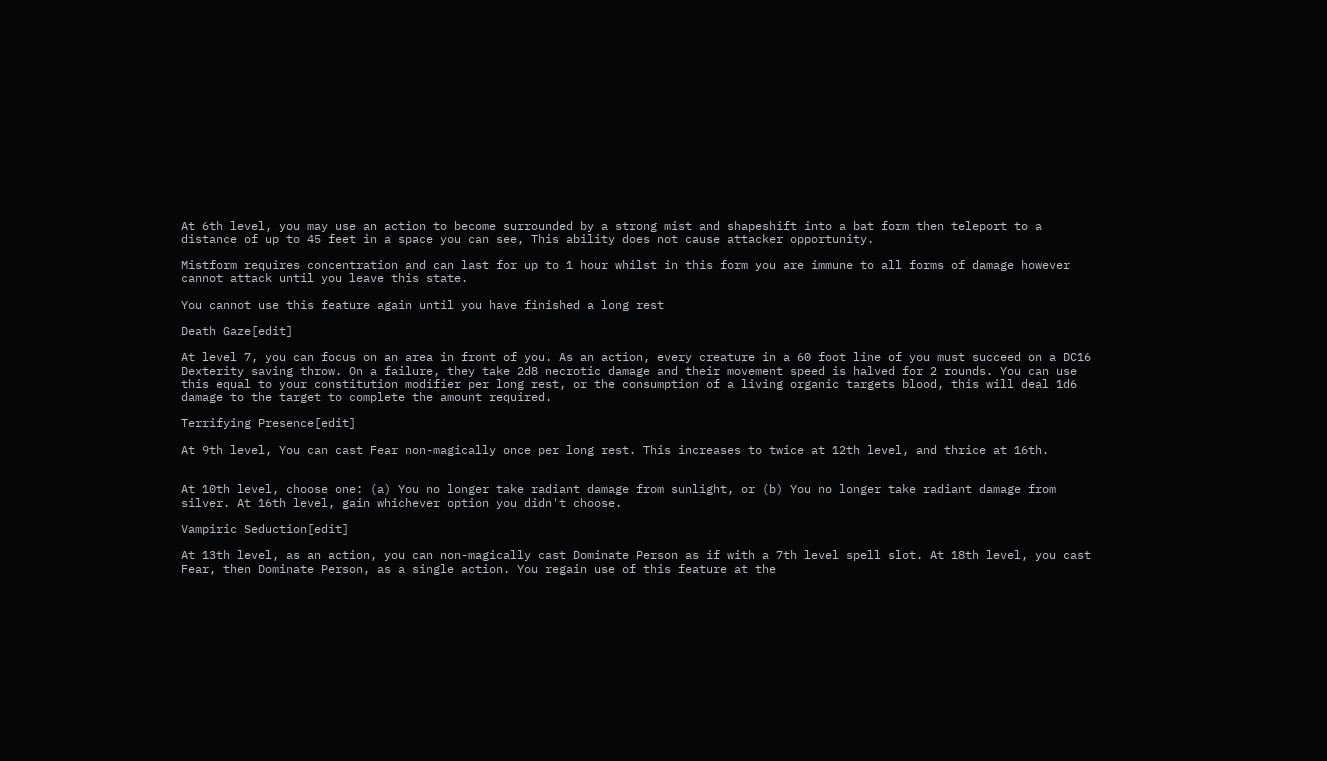At 6th level, you may use an action to become surrounded by a strong mist and shapeshift into a bat form then teleport to a distance of up to 45 feet in a space you can see, This ability does not cause attacker opportunity.

Mistform requires concentration and can last for up to 1 hour whilst in this form you are immune to all forms of damage however cannot attack until you leave this state.

You cannot use this feature again until you have finished a long rest

Death Gaze[edit]

At level 7, you can focus on an area in front of you. As an action, every creature in a 60 foot line of you must succeed on a DC16 Dexterity saving throw. On a failure, they take 2d8 necrotic damage and their movement speed is halved for 2 rounds. You can use this equal to your constitution modifier per long rest, or the consumption of a living organic targets blood, this will deal 1d6 damage to the target to complete the amount required.

Terrifying Presence[edit]

At 9th level, You can cast Fear non-magically once per long rest. This increases to twice at 12th level, and thrice at 16th.


At 10th level, choose one: (a) You no longer take radiant damage from sunlight, or (b) You no longer take radiant damage from silver. At 16th level, gain whichever option you didn't choose.

Vampiric Seduction[edit]

At 13th level, as an action, you can non-magically cast Dominate Person as if with a 7th level spell slot. At 18th level, you cast Fear, then Dominate Person, as a single action. You regain use of this feature at the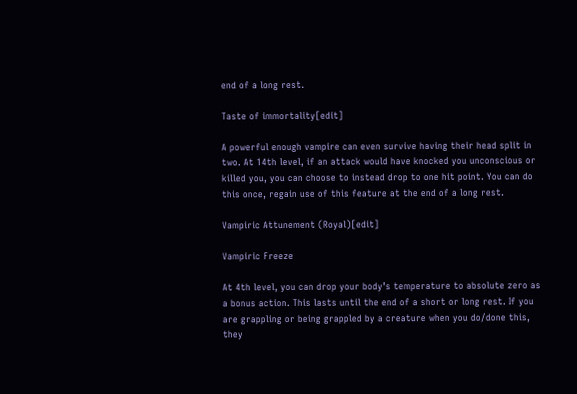end of a long rest.

Taste of immortality[edit]

A powerful enough vampire can even survive having their head split in two. At 14th level, if an attack would have knocked you unconscious or killed you, you can choose to instead drop to one hit point. You can do this once, regain use of this feature at the end of a long rest.

Vampiric Attunement (Royal)[edit]

Vampiric Freeze

At 4th level, you can drop your body’s temperature to absolute zero as a bonus action. This lasts until the end of a short or long rest. If you are grappling or being grappled by a creature when you do/done this, they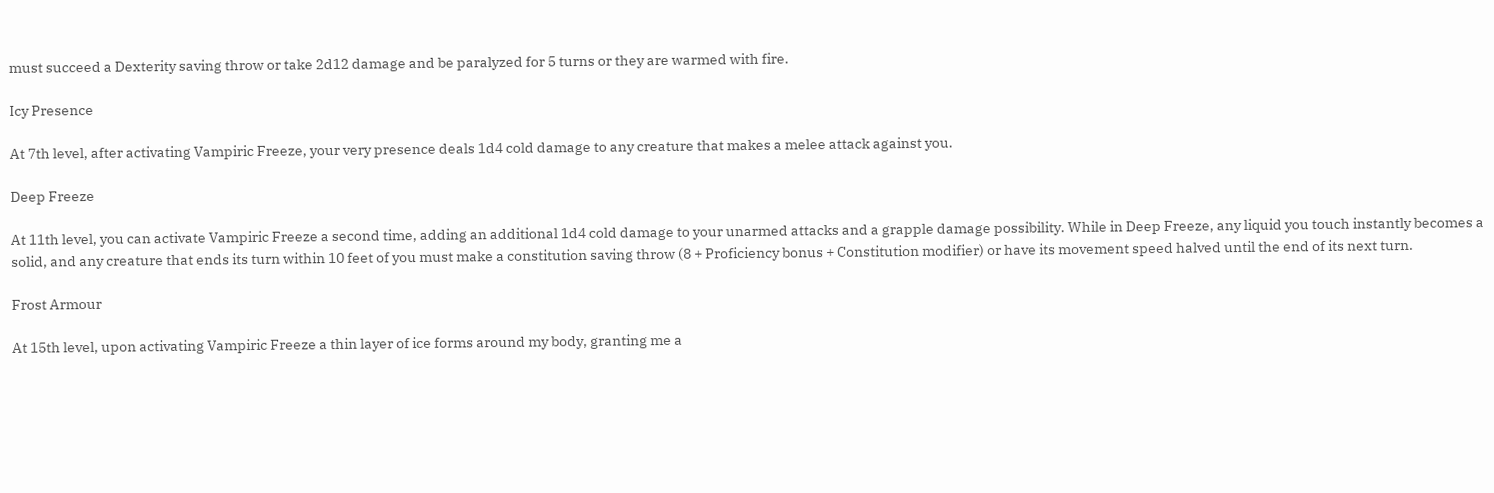must succeed a Dexterity saving throw or take 2d12 damage and be paralyzed for 5 turns or they are warmed with fire.

Icy Presence

At 7th level, after activating Vampiric Freeze, your very presence deals 1d4 cold damage to any creature that makes a melee attack against you.

Deep Freeze

At 11th level, you can activate Vampiric Freeze a second time, adding an additional 1d4 cold damage to your unarmed attacks and a grapple damage possibility. While in Deep Freeze, any liquid you touch instantly becomes a solid, and any creature that ends its turn within 10 feet of you must make a constitution saving throw (8 + Proficiency bonus + Constitution modifier) or have its movement speed halved until the end of its next turn.

Frost Armour

At 15th level, upon activating Vampiric Freeze a thin layer of ice forms around my body, granting me a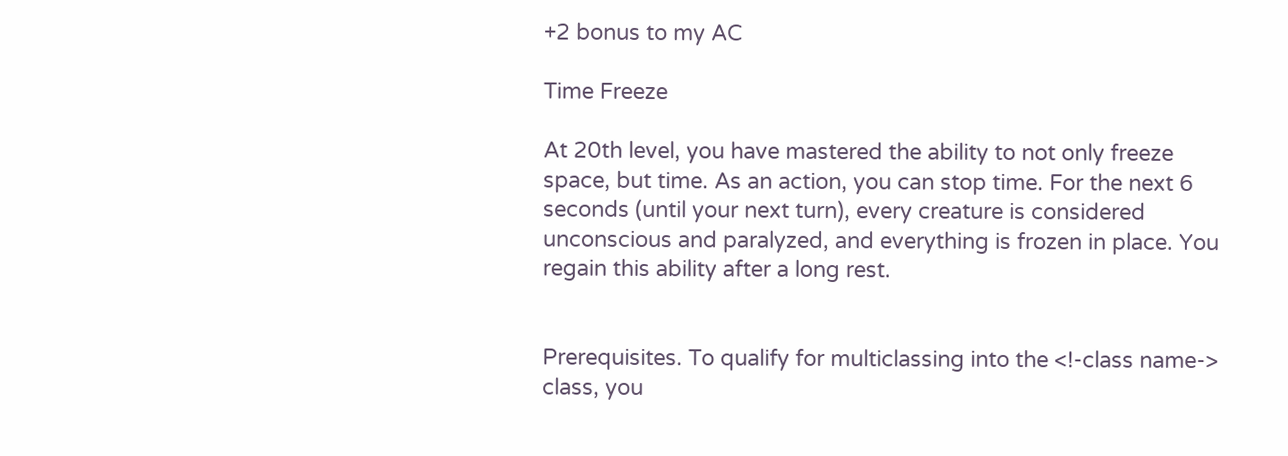+2 bonus to my AC

Time Freeze

At 20th level, you have mastered the ability to not only freeze space, but time. As an action, you can stop time. For the next 6 seconds (until your next turn), every creature is considered unconscious and paralyzed, and everything is frozen in place. You regain this ability after a long rest.


Prerequisites. To qualify for multiclassing into the <!-class name-> class, you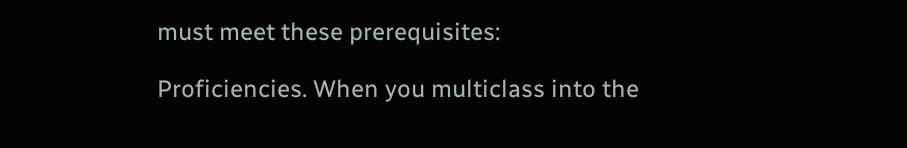must meet these prerequisites:

Proficiencies. When you multiclass into the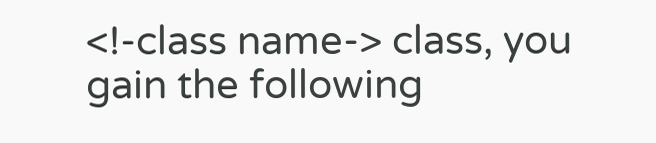<!-class name-> class, you gain the following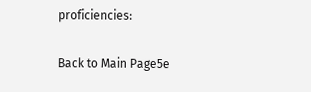proficiencies:

Back to Main Page5e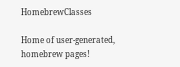HomebrewClasses

Home of user-generated,
homebrew pages!